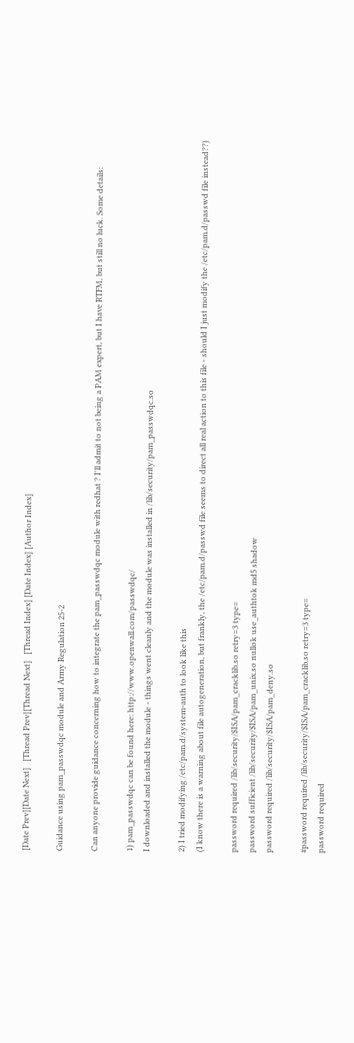[Date Prev][Date Next]   [Thread Prev][Thread Next]   [Thread Index] [Date Index] [Author Index]

Guidance using pam_passwdqc module and Army Regulation 25-2

Can anyone provide guidance concerning how to integrate the pam_passwdqc module with redhat ? I'll admit to not being a PAM expert, but I have RTFM, but still no luck. Some details:

1) pam_passwdqc can be found here: http://www.openwall.com/passwdqc/
I downloaded and installed the module - things went cleanly and the module was installed in /lib/security/pam_passwdqc.so

2) I tried modifying /etc/pam.d/system-auth to look like this
(I know there is a warning about file autogeneration, but frankly, the /etc/pam.d/passwd file seems to direct all real action to this file - should I just modify the /etc/pam.d/passwd file instead??)

password required /lib/security/$ISA/pam_cracklib.so retry=3 type=
password sufficient /lib/security/$ISA/pam_unix.so nullok use_authtok md5 shadow
password required /lib/security/$ISA/pam_deny.so

#password required /lib/security/$ISA/pam_cracklib.so retry=3 type=
password required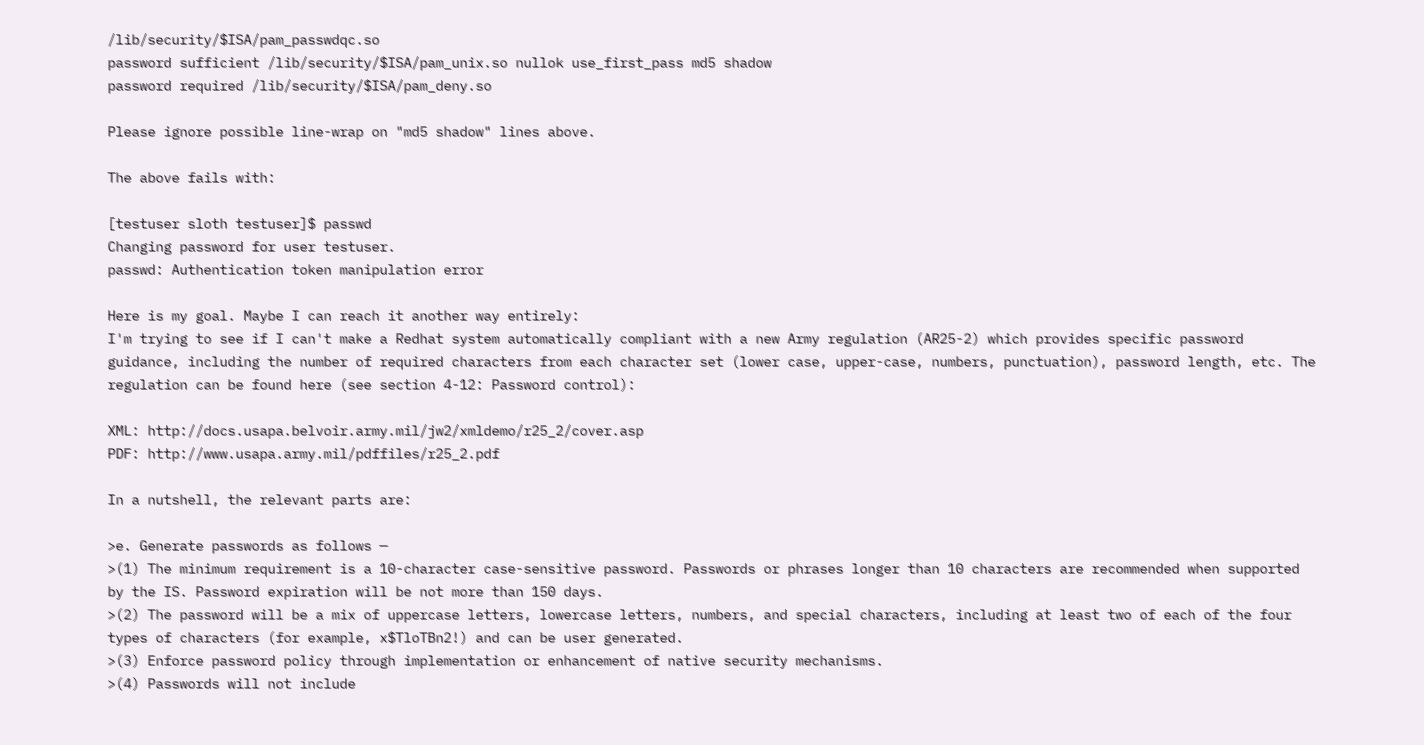/lib/security/$ISA/pam_passwdqc.so
password sufficient /lib/security/$ISA/pam_unix.so nullok use_first_pass md5 shadow
password required /lib/security/$ISA/pam_deny.so

Please ignore possible line-wrap on "md5 shadow" lines above.

The above fails with:

[testuser sloth testuser]$ passwd
Changing password for user testuser.
passwd: Authentication token manipulation error

Here is my goal. Maybe I can reach it another way entirely:
I'm trying to see if I can't make a Redhat system automatically compliant with a new Army regulation (AR25-2) which provides specific password guidance, including the number of required characters from each character set (lower case, upper-case, numbers, punctuation), password length, etc. The regulation can be found here (see section 4-12: Password control):

XML: http://docs.usapa.belvoir.army.mil/jw2/xmldemo/r25_2/cover.asp
PDF: http://www.usapa.army.mil/pdffiles/r25_2.pdf

In a nutshell, the relevant parts are:

>e. Generate passwords as follows —
>(1) The minimum requirement is a 10-character case-sensitive password. Passwords or phrases longer than 10 characters are recommended when supported by the IS. Password expiration will be not more than 150 days.
>(2) The password will be a mix of uppercase letters, lowercase letters, numbers, and special characters, including at least two of each of the four types of characters (for example, x$TloTBn2!) and can be user generated.
>(3) Enforce password policy through implementation or enhancement of native security mechanisms.
>(4) Passwords will not include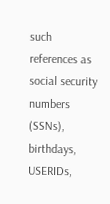such references as social security numbers (SSNs), birthdays, USERIDs,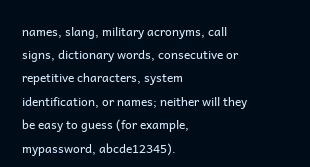names, slang, military acronyms, call signs, dictionary words, consecutive or repetitive characters, system identification, or names; neither will they be easy to guess (for example, mypassword, abcde12345).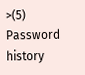>(5) Password history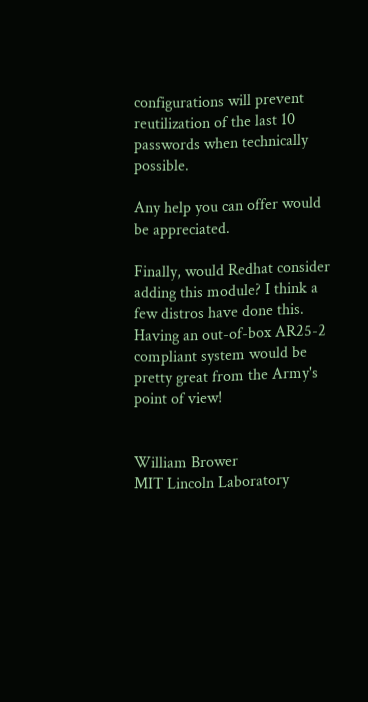configurations will prevent reutilization of the last 10 passwords when technically possible.

Any help you can offer would be appreciated.

Finally, would Redhat consider adding this module? I think a few distros have done this. Having an out-of-box AR25-2 compliant system would be pretty great from the Army's point of view!


William Brower
MIT Lincoln Laboratory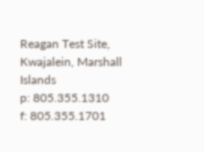Reagan Test Site, Kwajalein, Marshall Islands
p: 805.355.1310
f: 805.355.1701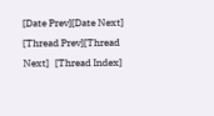[Date Prev][Date Next]   [Thread Prev][Thread Next]   [Thread Index]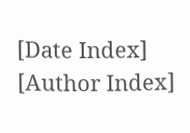[Date Index] [Author Index]